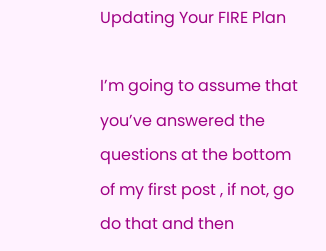Updating Your FIRE Plan

I’m going to assume that you’ve answered the questions at the bottom of my first post , if not, go do that and then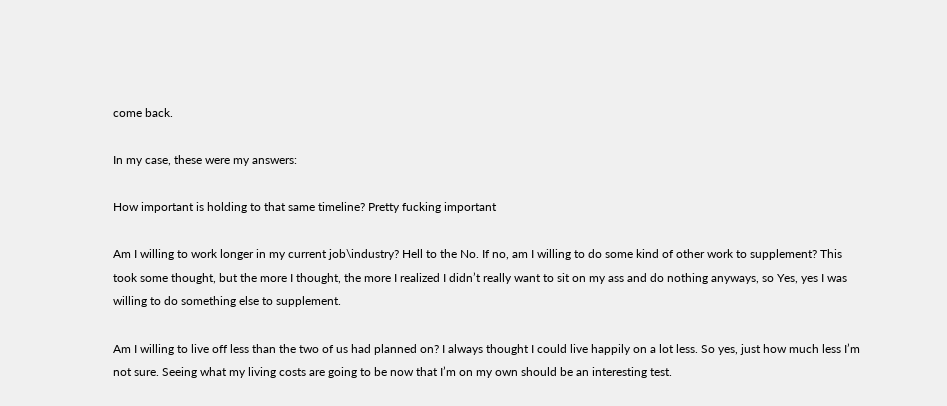come back.

In my case, these were my answers:

How important is holding to that same timeline? Pretty fucking important

Am I willing to work longer in my current job\industry? Hell to the No. If no, am I willing to do some kind of other work to supplement? This took some thought, but the more I thought, the more I realized I didn’t really want to sit on my ass and do nothing anyways, so Yes, yes I was willing to do something else to supplement.

Am I willing to live off less than the two of us had planned on? I always thought I could live happily on a lot less. So yes, just how much less I’m not sure. Seeing what my living costs are going to be now that I’m on my own should be an interesting test.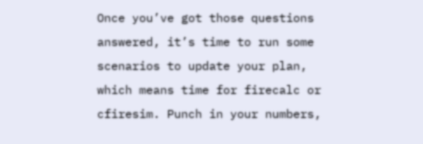Once you’ve got those questions answered, it’s time to run some scenarios to update your plan, which means time for firecalc or cfiresim. Punch in your numbers,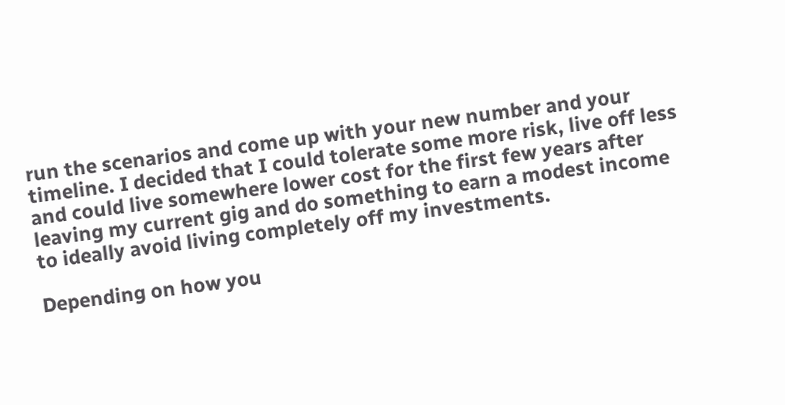run the scenarios and come up with your new number and your timeline. I decided that I could tolerate some more risk, live off less and could live somewhere lower cost for the first few years after leaving my current gig and do something to earn a modest income to ideally avoid living completely off my investments.

Depending on how you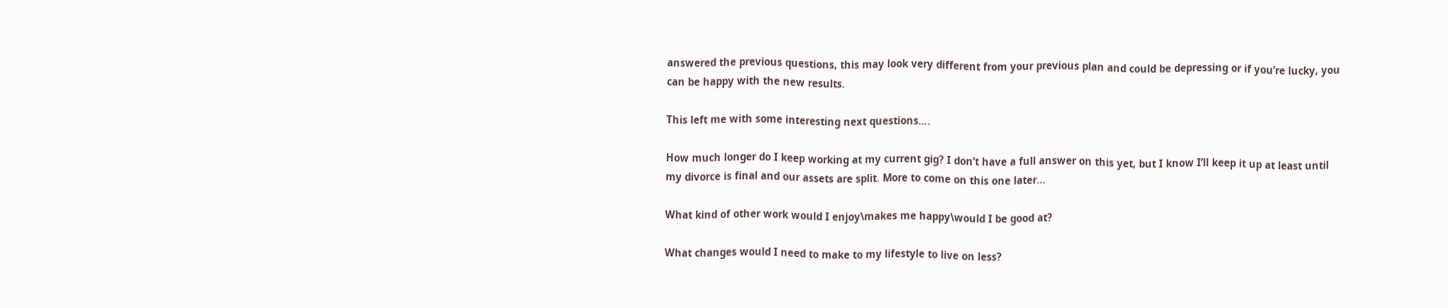answered the previous questions, this may look very different from your previous plan and could be depressing or if you’re lucky, you can be happy with the new results.

This left me with some interesting next questions….

How much longer do I keep working at my current gig? I don’t have a full answer on this yet, but I know I’ll keep it up at least until my divorce is final and our assets are split. More to come on this one later…

What kind of other work would I enjoy\makes me happy\would I be good at?

What changes would I need to make to my lifestyle to live on less?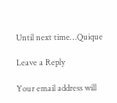Until next time…Quique

Leave a Reply

Your email address will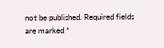not be published. Required fields are marked *